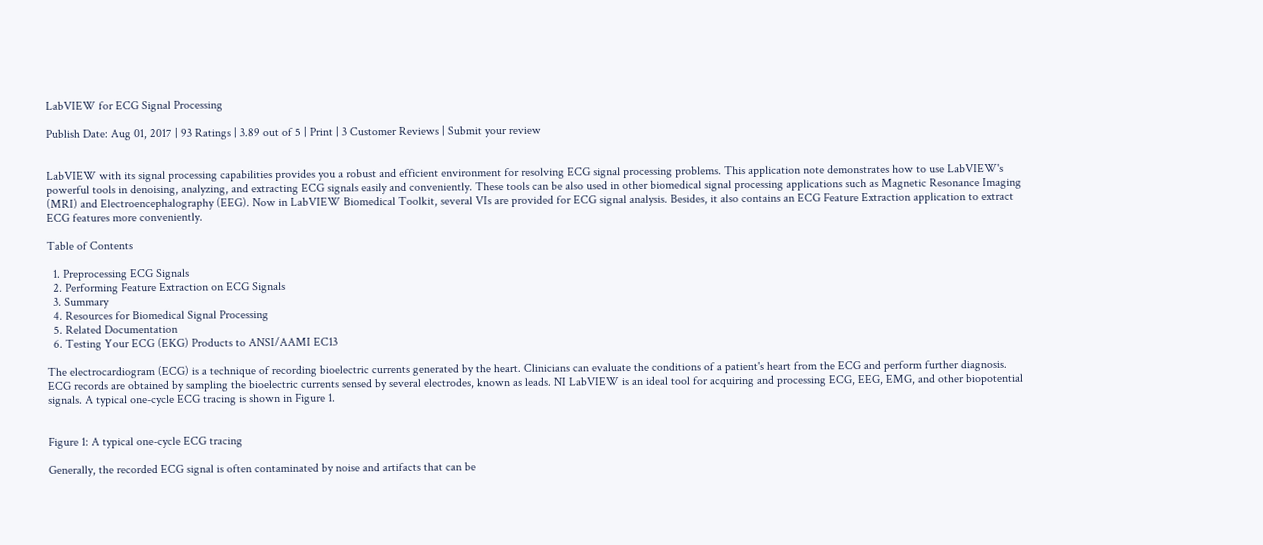LabVIEW for ECG Signal Processing

Publish Date: Aug 01, 2017 | 93 Ratings | 3.89 out of 5 | Print | 3 Customer Reviews | Submit your review


LabVIEW with its signal processing capabilities provides you a robust and efficient environment for resolving ECG signal processing problems. This application note demonstrates how to use LabVIEW's powerful tools in denoising, analyzing, and extracting ECG signals easily and conveniently. These tools can be also used in other biomedical signal processing applications such as Magnetic Resonance Imaging (MRI) and Electroencephalography (EEG). Now in LabVIEW Biomedical Toolkit, several VIs are provided for ECG signal analysis. Besides, it also contains an ECG Feature Extraction application to extract ECG features more conveniently.

Table of Contents

  1. Preprocessing ECG Signals
  2. Performing Feature Extraction on ECG Signals
  3. Summary
  4. Resources for Biomedical Signal Processing
  5. Related Documentation
  6. Testing Your ECG (EKG) Products to ANSI/AAMI EC13

The electrocardiogram (ECG) is a technique of recording bioelectric currents generated by the heart. Clinicians can evaluate the conditions of a patient's heart from the ECG and perform further diagnosis. ECG records are obtained by sampling the bioelectric currents sensed by several electrodes, known as leads. NI LabVIEW is an ideal tool for acquiring and processing ECG, EEG, EMG, and other biopotential signals. A typical one-cycle ECG tracing is shown in Figure 1.


Figure 1: A typical one-cycle ECG tracing

Generally, the recorded ECG signal is often contaminated by noise and artifacts that can be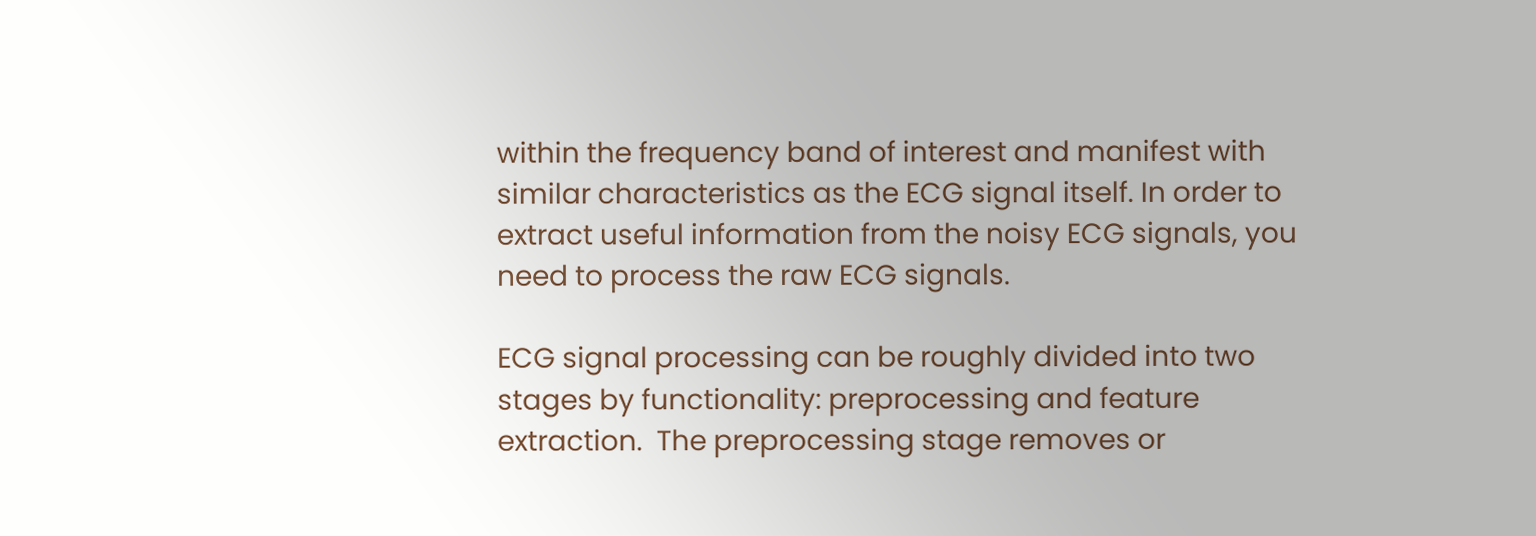within the frequency band of interest and manifest with similar characteristics as the ECG signal itself. In order to extract useful information from the noisy ECG signals, you need to process the raw ECG signals.

ECG signal processing can be roughly divided into two stages by functionality: preprocessing and feature extraction.  The preprocessing stage removes or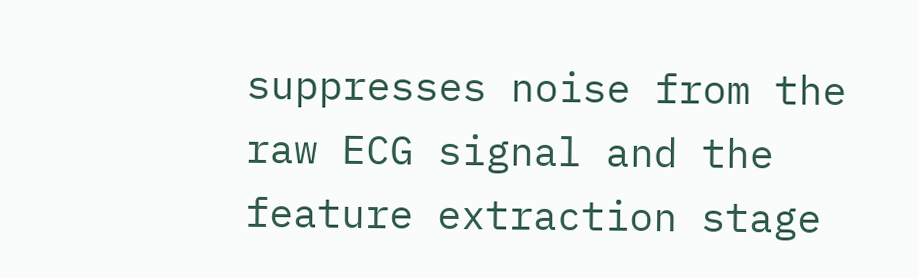suppresses noise from the raw ECG signal and the feature extraction stage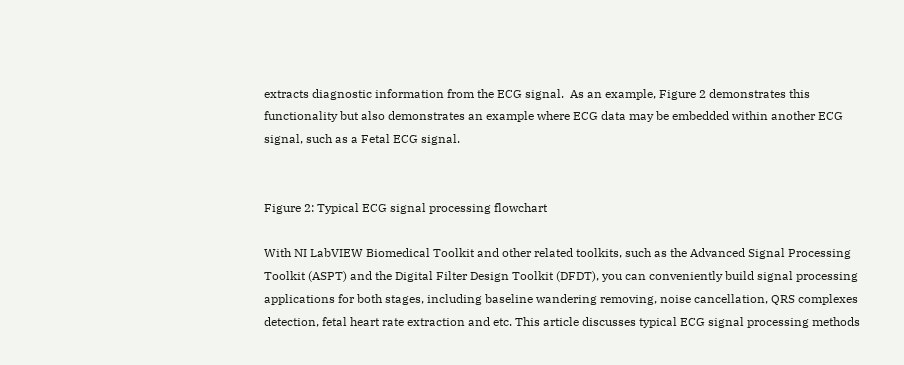extracts diagnostic information from the ECG signal.  As an example, Figure 2 demonstrates this functionality but also demonstrates an example where ECG data may be embedded within another ECG signal, such as a Fetal ECG signal.


Figure 2: Typical ECG signal processing flowchart

With NI LabVIEW Biomedical Toolkit and other related toolkits, such as the Advanced Signal Processing Toolkit (ASPT) and the Digital Filter Design Toolkit (DFDT), you can conveniently build signal processing applications for both stages, including baseline wandering removing, noise cancellation, QRS complexes detection, fetal heart rate extraction and etc. This article discusses typical ECG signal processing methods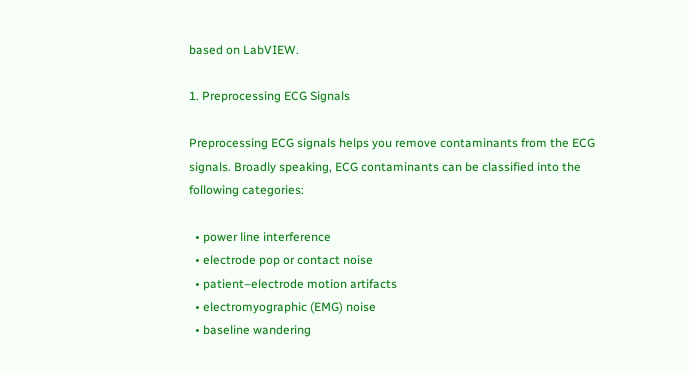based on LabVIEW.

1. Preprocessing ECG Signals

Preprocessing ECG signals helps you remove contaminants from the ECG signals. Broadly speaking, ECG contaminants can be classified into the following categories:

  • power line interference
  • electrode pop or contact noise
  • patient–electrode motion artifacts
  • electromyographic (EMG) noise
  • baseline wandering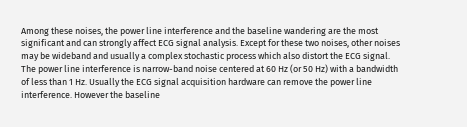Among these noises, the power line interference and the baseline wandering are the most significant and can strongly affect ECG signal analysis. Except for these two noises, other noises may be wideband and usually a complex stochastic process which also distort the ECG signal. The power line interference is narrow-band noise centered at 60 Hz (or 50 Hz) with a bandwidth of less than 1 Hz. Usually the ECG signal acquisition hardware can remove the power line interference. However the baseline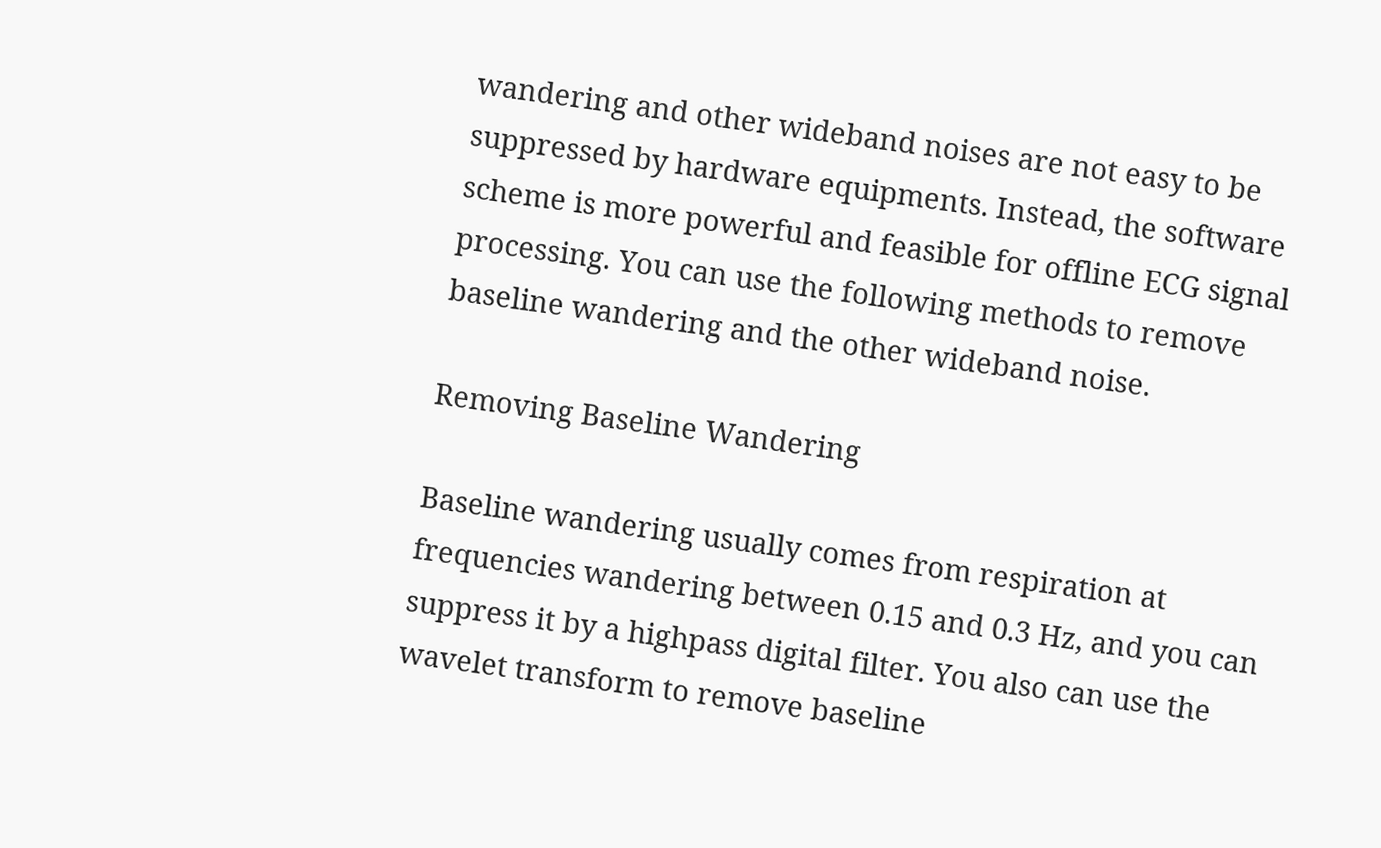wandering and other wideband noises are not easy to be suppressed by hardware equipments. Instead, the software scheme is more powerful and feasible for offline ECG signal processing. You can use the following methods to remove baseline wandering and the other wideband noise.

Removing Baseline Wandering

Baseline wandering usually comes from respiration at frequencies wandering between 0.15 and 0.3 Hz, and you can suppress it by a highpass digital filter. You also can use the wavelet transform to remove baseline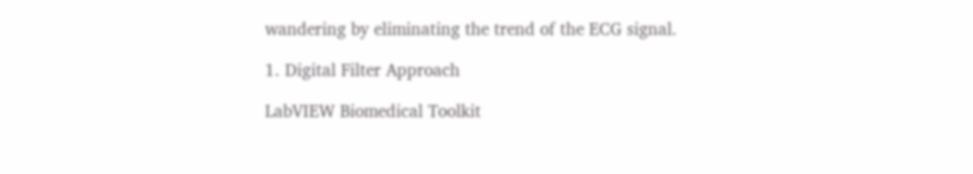wandering by eliminating the trend of the ECG signal.

1. Digital Filter Approach

LabVIEW Biomedical Toolkit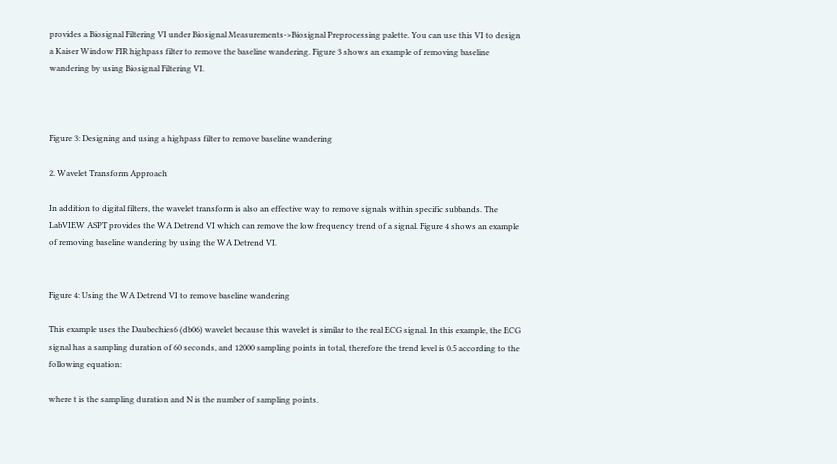provides a Biosignal Filtering VI under Biosignal Measurements->Biosignal Preprocessing palette. You can use this VI to design a Kaiser Window FIR highpass filter to remove the baseline wandering. Figure 3 shows an example of removing baseline wandering by using Biosignal Filtering VI.



Figure 3: Designing and using a highpass filter to remove baseline wandering

2. Wavelet Transform Approach

In addition to digital filters, the wavelet transform is also an effective way to remove signals within specific subbands. The LabVIEW ASPT provides the WA Detrend VI which can remove the low frequency trend of a signal. Figure 4 shows an example of removing baseline wandering by using the WA Detrend VI.


Figure 4: Using the WA Detrend VI to remove baseline wandering

This example uses the Daubechies6 (db06) wavelet because this wavelet is similar to the real ECG signal. In this example, the ECG signal has a sampling duration of 60 seconds, and 12000 sampling points in total, therefore the trend level is 0.5 according to the following equation:

where t is the sampling duration and N is the number of sampling points.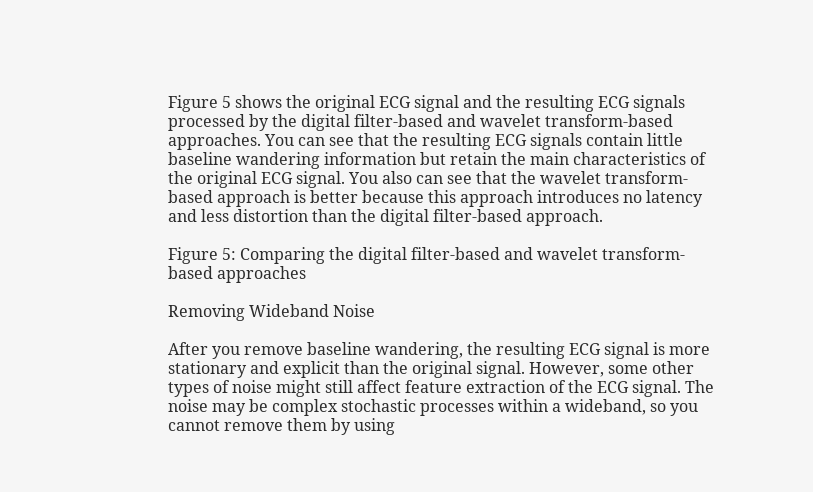Figure 5 shows the original ECG signal and the resulting ECG signals processed by the digital filter-based and wavelet transform-based approaches. You can see that the resulting ECG signals contain little baseline wandering information but retain the main characteristics of the original ECG signal. You also can see that the wavelet transform-based approach is better because this approach introduces no latency and less distortion than the digital filter-based approach.

Figure 5: Comparing the digital filter-based and wavelet transform-based approaches

Removing Wideband Noise

After you remove baseline wandering, the resulting ECG signal is more stationary and explicit than the original signal. However, some other types of noise might still affect feature extraction of the ECG signal. The noise may be complex stochastic processes within a wideband, so you cannot remove them by using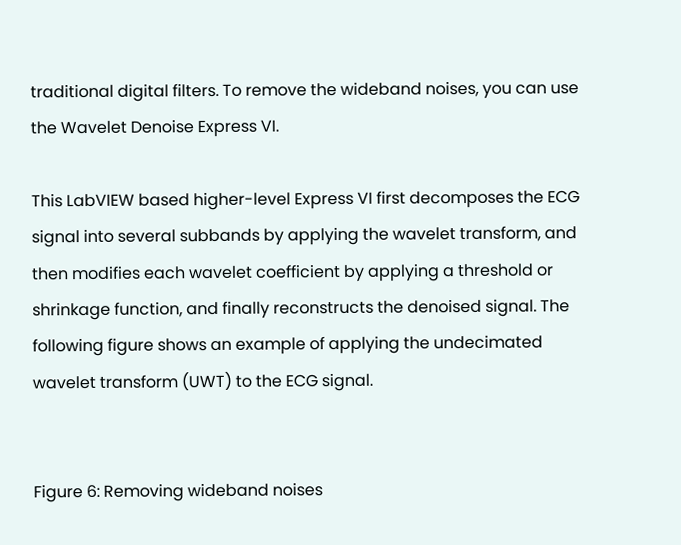traditional digital filters. To remove the wideband noises, you can use the Wavelet Denoise Express VI.

This LabVIEW based higher-level Express VI first decomposes the ECG signal into several subbands by applying the wavelet transform, and then modifies each wavelet coefficient by applying a threshold or shrinkage function, and finally reconstructs the denoised signal. The following figure shows an example of applying the undecimated wavelet transform (UWT) to the ECG signal.


Figure 6: Removing wideband noises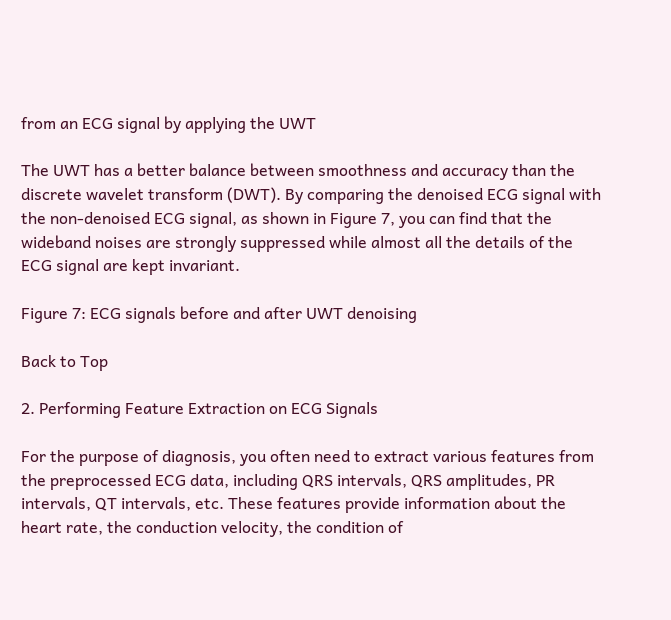from an ECG signal by applying the UWT

The UWT has a better balance between smoothness and accuracy than the discrete wavelet transform (DWT). By comparing the denoised ECG signal with the non-denoised ECG signal, as shown in Figure 7, you can find that the wideband noises are strongly suppressed while almost all the details of the ECG signal are kept invariant.

Figure 7: ECG signals before and after UWT denoising

Back to Top

2. Performing Feature Extraction on ECG Signals

For the purpose of diagnosis, you often need to extract various features from the preprocessed ECG data, including QRS intervals, QRS amplitudes, PR intervals, QT intervals, etc. These features provide information about the heart rate, the conduction velocity, the condition of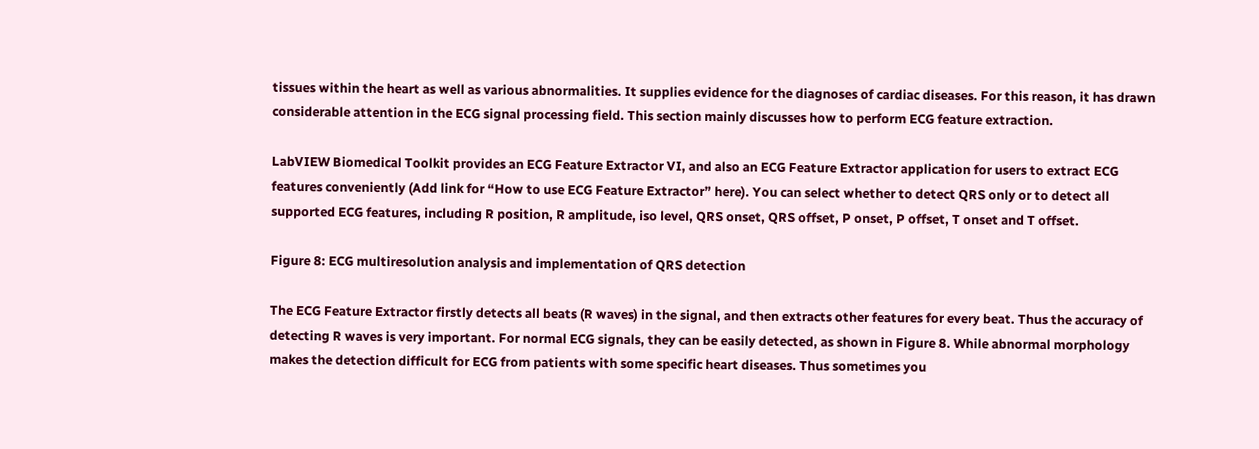tissues within the heart as well as various abnormalities. It supplies evidence for the diagnoses of cardiac diseases. For this reason, it has drawn considerable attention in the ECG signal processing field. This section mainly discusses how to perform ECG feature extraction.

LabVIEW Biomedical Toolkit provides an ECG Feature Extractor VI, and also an ECG Feature Extractor application for users to extract ECG features conveniently (Add link for “How to use ECG Feature Extractor” here). You can select whether to detect QRS only or to detect all supported ECG features, including R position, R amplitude, iso level, QRS onset, QRS offset, P onset, P offset, T onset and T offset.

Figure 8: ECG multiresolution analysis and implementation of QRS detection

The ECG Feature Extractor firstly detects all beats (R waves) in the signal, and then extracts other features for every beat. Thus the accuracy of detecting R waves is very important. For normal ECG signals, they can be easily detected, as shown in Figure 8. While abnormal morphology makes the detection difficult for ECG from patients with some specific heart diseases. Thus sometimes you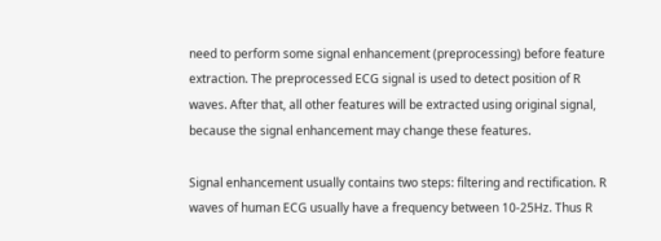need to perform some signal enhancement (preprocessing) before feature extraction. The preprocessed ECG signal is used to detect position of R waves. After that, all other features will be extracted using original signal, because the signal enhancement may change these features.

Signal enhancement usually contains two steps: filtering and rectification. R waves of human ECG usually have a frequency between 10-25Hz. Thus R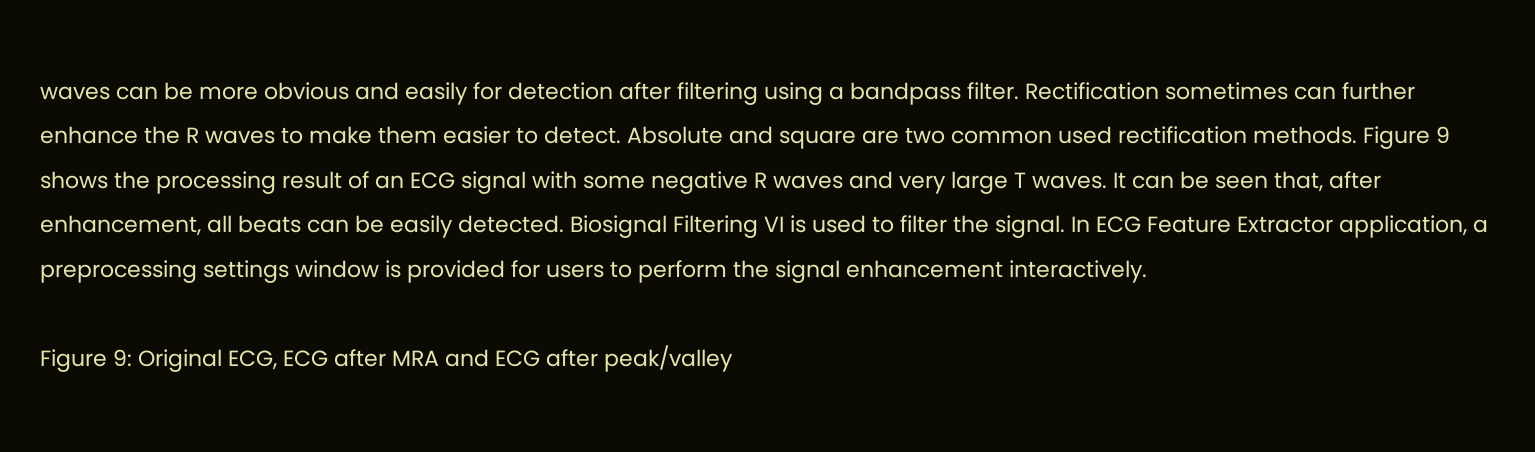waves can be more obvious and easily for detection after filtering using a bandpass filter. Rectification sometimes can further enhance the R waves to make them easier to detect. Absolute and square are two common used rectification methods. Figure 9 shows the processing result of an ECG signal with some negative R waves and very large T waves. It can be seen that, after enhancement, all beats can be easily detected. Biosignal Filtering VI is used to filter the signal. In ECG Feature Extractor application, a preprocessing settings window is provided for users to perform the signal enhancement interactively.

Figure 9: Original ECG, ECG after MRA and ECG after peak/valley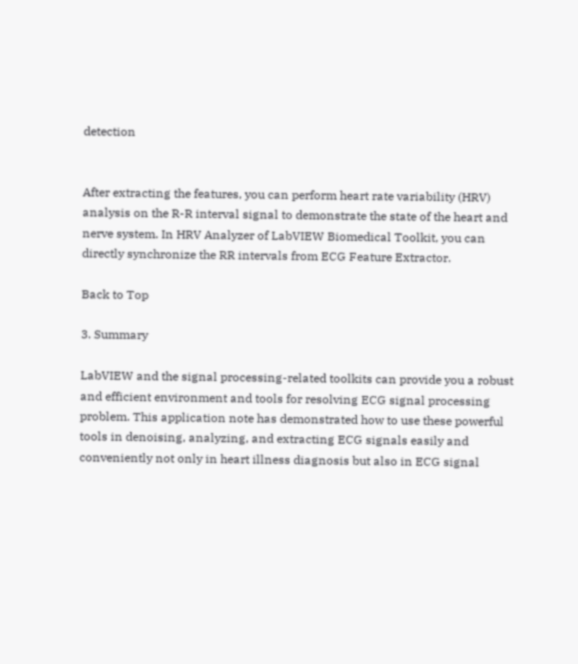detection


After extracting the features, you can perform heart rate variability (HRV) analysis on the R-R interval signal to demonstrate the state of the heart and nerve system. In HRV Analyzer of LabVIEW Biomedical Toolkit, you can directly synchronize the RR intervals from ECG Feature Extractor.

Back to Top

3. Summary

LabVIEW and the signal processing-related toolkits can provide you a robust and efficient environment and tools for resolving ECG signal processing problem. This application note has demonstrated how to use these powerful tools in denoising, analyzing, and extracting ECG signals easily and conveniently not only in heart illness diagnosis but also in ECG signal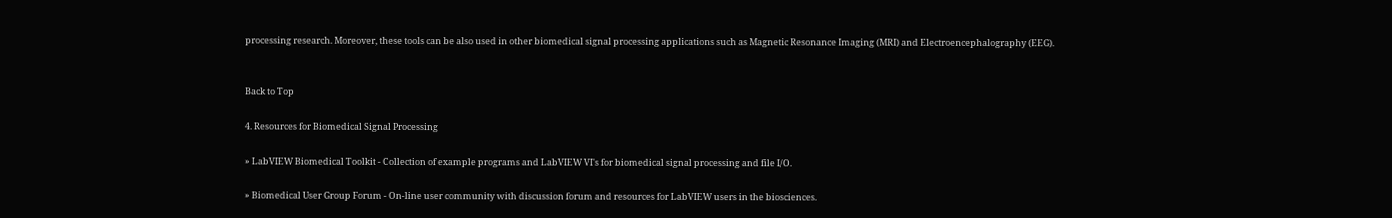processing research. Moreover, these tools can be also used in other biomedical signal processing applications such as Magnetic Resonance Imaging (MRI) and Electroencephalography (EEG).


Back to Top

4. Resources for Biomedical Signal Processing

» LabVIEW Biomedical Toolkit - Collection of example programs and LabVIEW VI's for biomedical signal processing and file I/O.

» Biomedical User Group Forum - On-line user community with discussion forum and resources for LabVIEW users in the biosciences.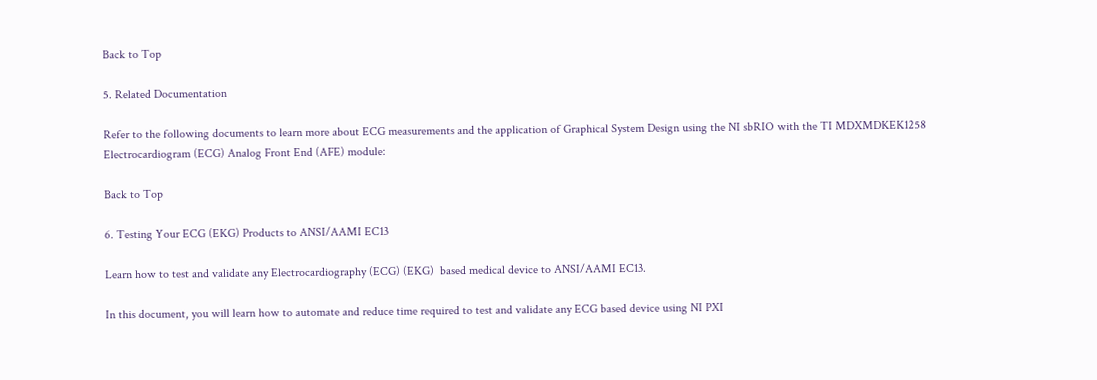Back to Top

5. Related Documentation

Refer to the following documents to learn more about ECG measurements and the application of Graphical System Design using the NI sbRIO with the TI MDXMDKEK1258 Electrocardiogram (ECG) Analog Front End (AFE) module:

Back to Top

6. Testing Your ECG (EKG) Products to ANSI/AAMI EC13

Learn how to test and validate any Electrocardiography (ECG) (EKG)  based medical device to ANSI/AAMI EC13.

In this document, you will learn how to automate and reduce time required to test and validate any ECG based device using NI PXI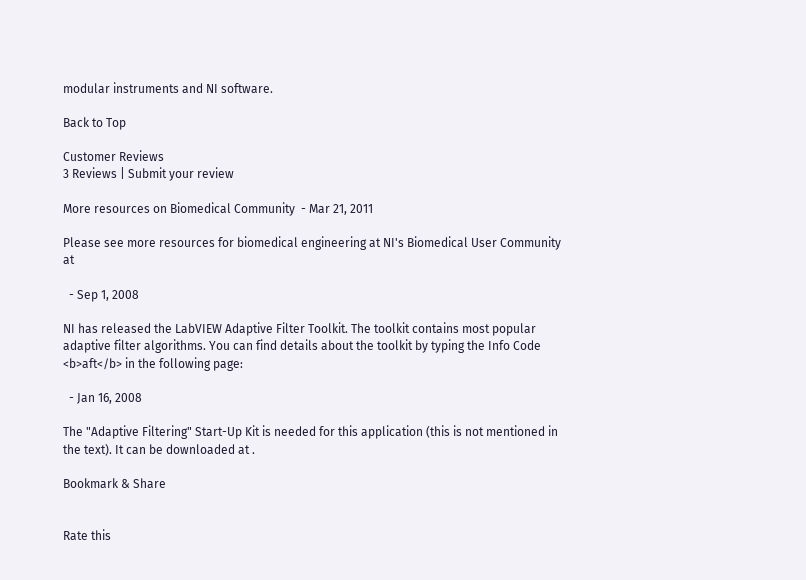modular instruments and NI software.

Back to Top

Customer Reviews
3 Reviews | Submit your review

More resources on Biomedical Community  - Mar 21, 2011

Please see more resources for biomedical engineering at NI's Biomedical User Community at

  - Sep 1, 2008

NI has released the LabVIEW Adaptive Filter Toolkit. The toolkit contains most popular adaptive filter algorithms. You can find details about the toolkit by typing the Info Code <b>aft</b> in the following page:

  - Jan 16, 2008

The "Adaptive Filtering" Start-Up Kit is needed for this application (this is not mentioned in the text). It can be downloaded at .

Bookmark & Share


Rate this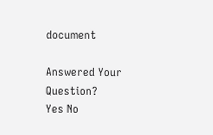document

Answered Your Question?
Yes No